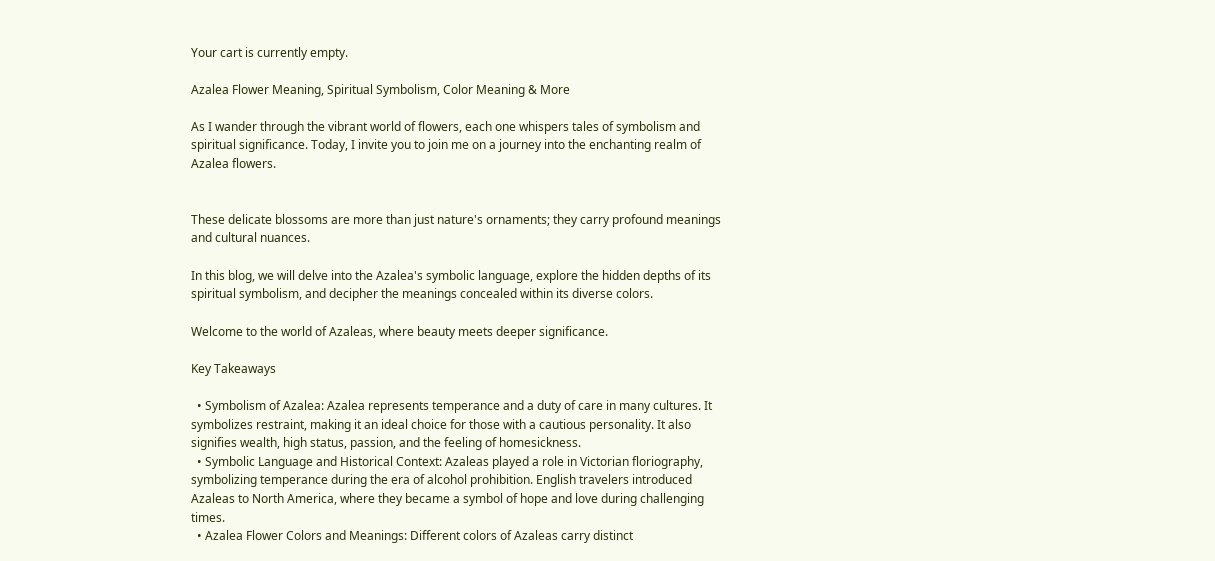Your cart is currently empty.

Azalea Flower Meaning, Spiritual Symbolism, Color Meaning & More

As I wander through the vibrant world of flowers, each one whispers tales of symbolism and spiritual significance. Today, I invite you to join me on a journey into the enchanting realm of Azalea flowers.


These delicate blossoms are more than just nature's ornaments; they carry profound meanings and cultural nuances.

In this blog, we will delve into the Azalea's symbolic language, explore the hidden depths of its spiritual symbolism, and decipher the meanings concealed within its diverse colors.

Welcome to the world of Azaleas, where beauty meets deeper significance.

Key Takeaways

  • Symbolism of Azalea: Azalea represents temperance and a duty of care in many cultures. It symbolizes restraint, making it an ideal choice for those with a cautious personality. It also signifies wealth, high status, passion, and the feeling of homesickness.
  • Symbolic Language and Historical Context: Azaleas played a role in Victorian floriography, symbolizing temperance during the era of alcohol prohibition. English travelers introduced Azaleas to North America, where they became a symbol of hope and love during challenging times.
  • Azalea Flower Colors and Meanings: Different colors of Azaleas carry distinct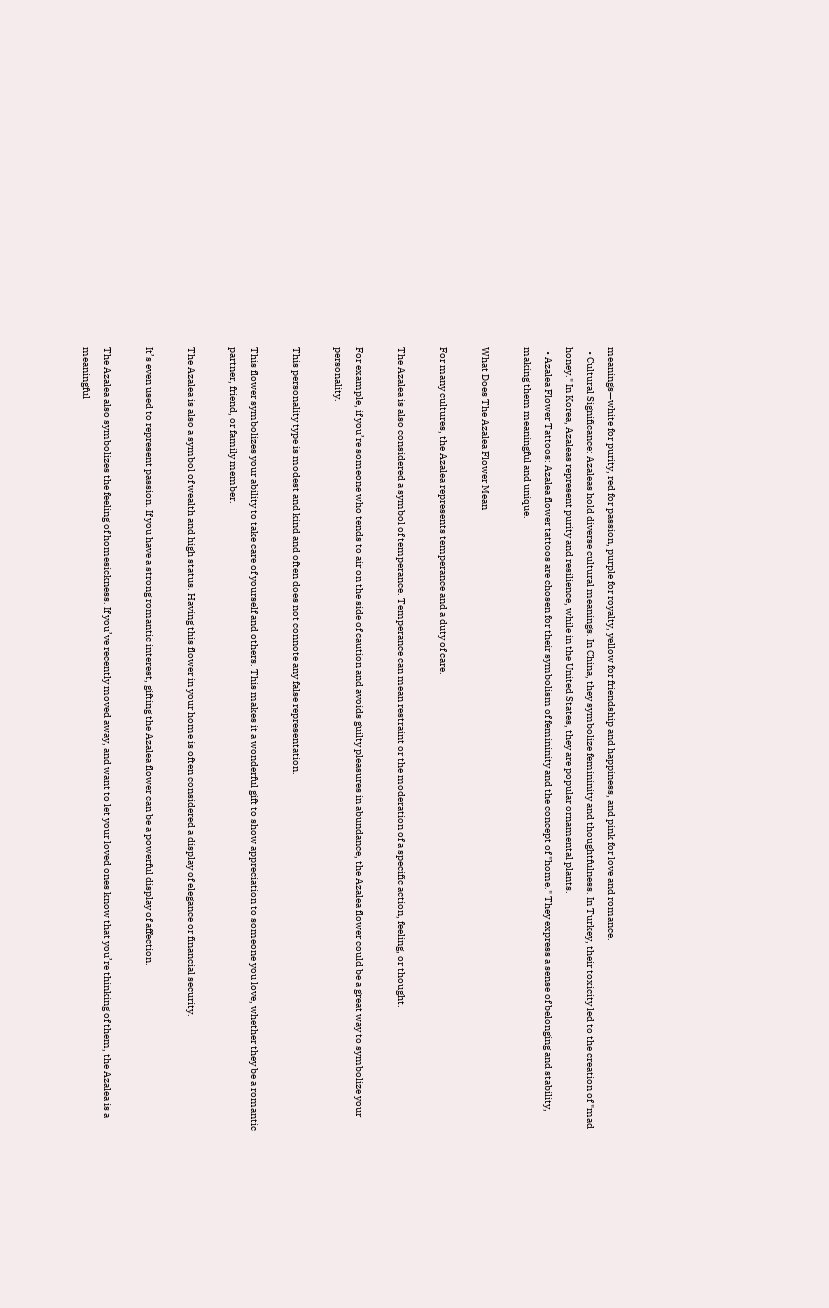meanings—white for purity, red for passion, purple for royalty, yellow for friendship and happiness, and pink for love and romance.
  • Cultural Significance: Azaleas hold diverse cultural meanings. In China, they symbolize femininity and thoughtfulness. In Turkey, their toxicity led to the creation of "mad honey." In Korea, Azaleas represent purity and resilience, while in the United States, they are popular ornamental plants.
  • Azalea Flower Tattoos: Azalea flower tattoos are chosen for their symbolism of femininity and the concept of "home." They express a sense of belonging and stability, making them meaningful and unique.

What Does The Azalea Flower Mean

For many cultures, the Azalea represents temperance and a duty of care.

The Azalea is also considered a symbol of temperance. Temperance can mean restraint or the moderation of a specific action, feeling, or thought.

For example, if you’re someone who tends to air on the side of caution and avoids guilty pleasures in abundance, the Azalea flower could be a great way to symbolize your personality.

This personality type is modest and kind and often does not connote any false representation.

This flower symbolizes your ability to take care of yourself and others. This makes it a wonderful gift to show appreciation to someone you love, whether they be a romantic partner, friend, or family member.

The Azalea is also a symbol of wealth and high status. Having this flower in your home is often considered a display of elegance or financial security.

It’s even used to represent passion. If you have a strong romantic interest, gifting the Azalea flower can be a powerful display of affection.

The Azalea also symbolizes the feeling of homesickness. If you’ve recently moved away, and want to let your loved ones know that you’re thinking of them, the Azalea is a meaningful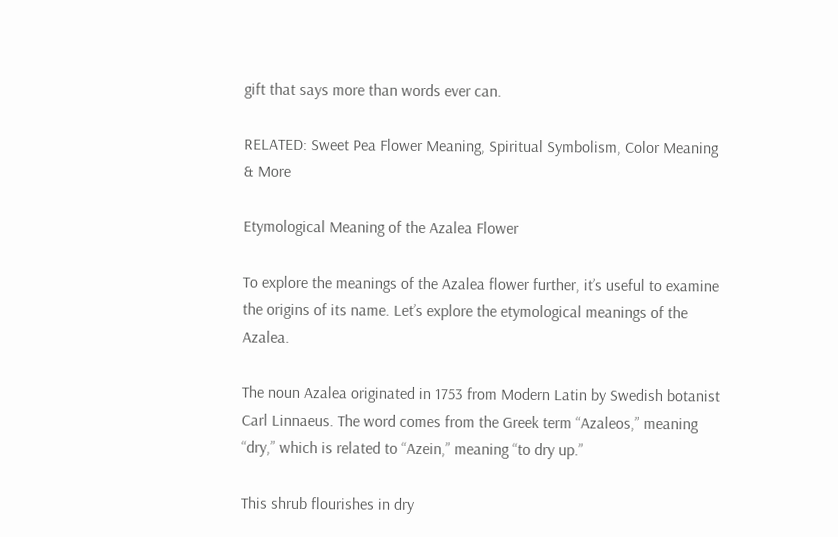gift that says more than words ever can.

RELATED: Sweet Pea Flower Meaning, Spiritual Symbolism, Color Meaning & More

Etymological Meaning of the Azalea Flower

To explore the meanings of the Azalea flower further, it’s useful to examine the origins of its name. Let’s explore the etymological meanings of the Azalea.

The noun Azalea originated in 1753 from Modern Latin by Swedish botanist Carl Linnaeus. The word comes from the Greek term “Azaleos,” meaning “dry,” which is related to “Azein,” meaning “to dry up.”

This shrub flourishes in dry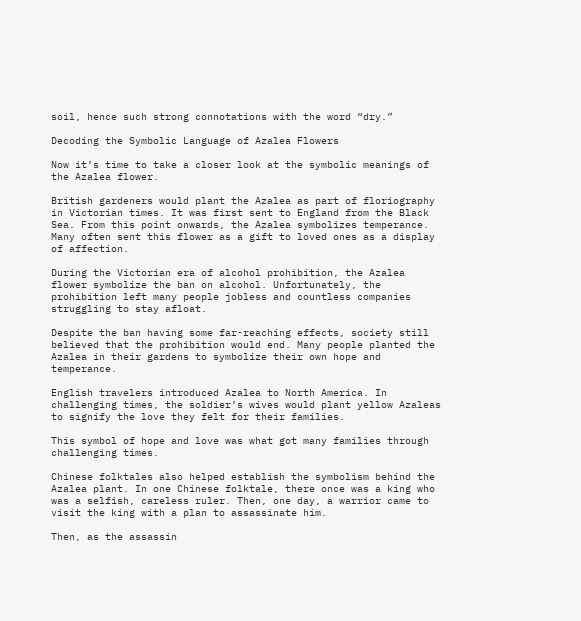soil, hence such strong connotations with the word “dry.”

Decoding the Symbolic Language of Azalea Flowers

Now it’s time to take a closer look at the symbolic meanings of the Azalea flower.

British gardeners would plant the Azalea as part of floriography in Victorian times. It was first sent to England from the Black Sea. From this point onwards, the Azalea symbolizes temperance. Many often sent this flower as a gift to loved ones as a display of affection.

During the Victorian era of alcohol prohibition, the Azalea flower symbolize the ban on alcohol. Unfortunately, the prohibition left many people jobless and countless companies struggling to stay afloat.

Despite the ban having some far-reaching effects, society still believed that the prohibition would end. Many people planted the Azalea in their gardens to symbolize their own hope and temperance.

English travelers introduced Azalea to North America. In challenging times, the soldier’s wives would plant yellow Azaleas to signify the love they felt for their families.

This symbol of hope and love was what got many families through challenging times.

Chinese folktales also helped establish the symbolism behind the Azalea plant. In one Chinese folktale, there once was a king who was a selfish, careless ruler. Then, one day, a warrior came to visit the king with a plan to assassinate him.

Then, as the assassin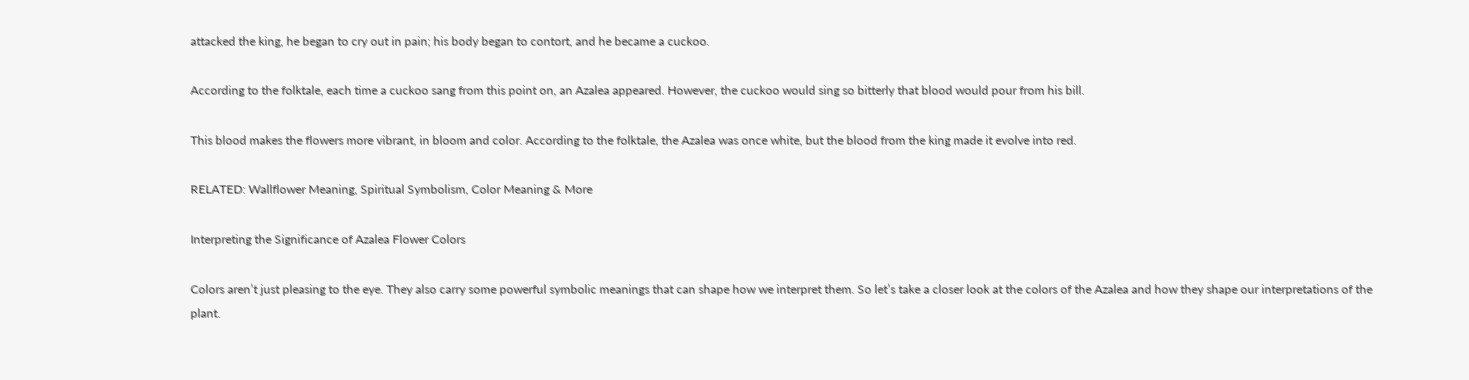attacked the king, he began to cry out in pain; his body began to contort, and he became a cuckoo.

According to the folktale, each time a cuckoo sang from this point on, an Azalea appeared. However, the cuckoo would sing so bitterly that blood would pour from his bill.

This blood makes the flowers more vibrant, in bloom and color. According to the folktale, the Azalea was once white, but the blood from the king made it evolve into red.

RELATED: Wallflower Meaning, Spiritual Symbolism, Color Meaning & More

Interpreting the Significance of Azalea Flower Colors

Colors aren’t just pleasing to the eye. They also carry some powerful symbolic meanings that can shape how we interpret them. So let’s take a closer look at the colors of the Azalea and how they shape our interpretations of the plant.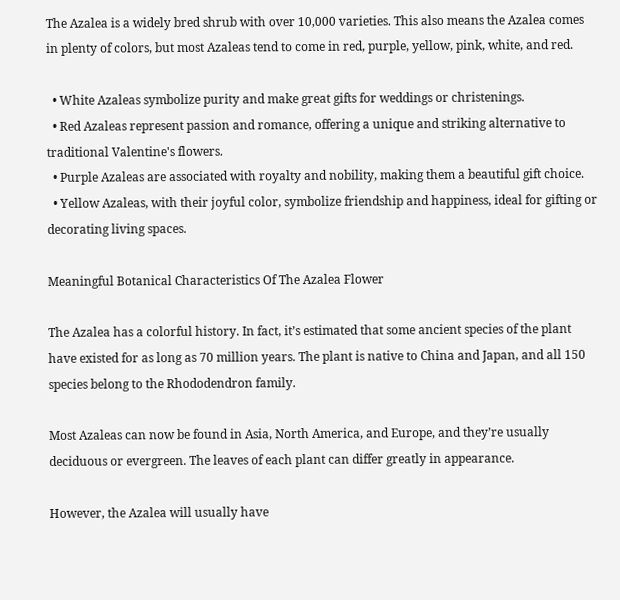The Azalea is a widely bred shrub with over 10,000 varieties. This also means the Azalea comes in plenty of colors, but most Azaleas tend to come in red, purple, yellow, pink, white, and red.

  • White Azaleas symbolize purity and make great gifts for weddings or christenings.
  • Red Azaleas represent passion and romance, offering a unique and striking alternative to traditional Valentine's flowers.
  • Purple Azaleas are associated with royalty and nobility, making them a beautiful gift choice.
  • Yellow Azaleas, with their joyful color, symbolize friendship and happiness, ideal for gifting or decorating living spaces.

Meaningful Botanical Characteristics Of The Azalea Flower

The Azalea has a colorful history. In fact, it’s estimated that some ancient species of the plant have existed for as long as 70 million years. The plant is native to China and Japan, and all 150 species belong to the Rhododendron family.

Most Azaleas can now be found in Asia, North America, and Europe, and they’re usually deciduous or evergreen. The leaves of each plant can differ greatly in appearance.

However, the Azalea will usually have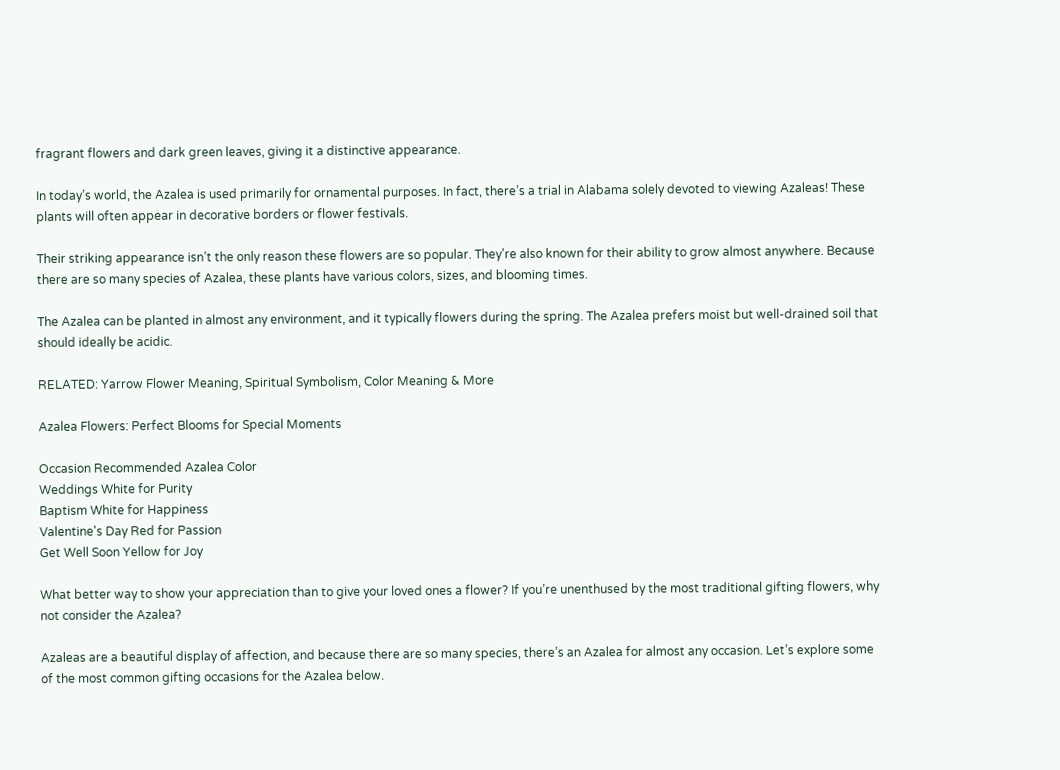fragrant flowers and dark green leaves, giving it a distinctive appearance.

In today’s world, the Azalea is used primarily for ornamental purposes. In fact, there’s a trial in Alabama solely devoted to viewing Azaleas! These plants will often appear in decorative borders or flower festivals.

Their striking appearance isn’t the only reason these flowers are so popular. They’re also known for their ability to grow almost anywhere. Because there are so many species of Azalea, these plants have various colors, sizes, and blooming times.

The Azalea can be planted in almost any environment, and it typically flowers during the spring. The Azalea prefers moist but well-drained soil that should ideally be acidic.

RELATED: Yarrow Flower Meaning, Spiritual Symbolism, Color Meaning & More

Azalea Flowers: Perfect Blooms for Special Moments

Occasion Recommended Azalea Color
Weddings White for Purity
Baptism White for Happiness
Valentine's Day Red for Passion
Get Well Soon Yellow for Joy

What better way to show your appreciation than to give your loved ones a flower? If you’re unenthused by the most traditional gifting flowers, why not consider the Azalea?

Azaleas are a beautiful display of affection, and because there are so many species, there’s an Azalea for almost any occasion. Let’s explore some of the most common gifting occasions for the Azalea below.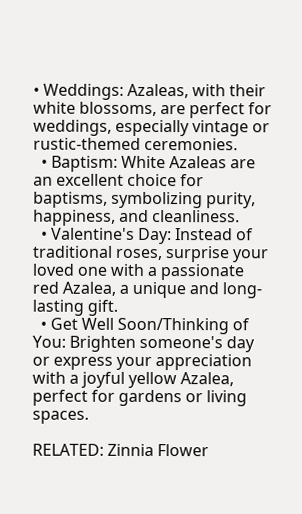• Weddings: Azaleas, with their white blossoms, are perfect for weddings, especially vintage or rustic-themed ceremonies.
  • Baptism: White Azaleas are an excellent choice for baptisms, symbolizing purity, happiness, and cleanliness.
  • Valentine's Day: Instead of traditional roses, surprise your loved one with a passionate red Azalea, a unique and long-lasting gift.
  • Get Well Soon/Thinking of You: Brighten someone's day or express your appreciation with a joyful yellow Azalea, perfect for gardens or living spaces.

RELATED: Zinnia Flower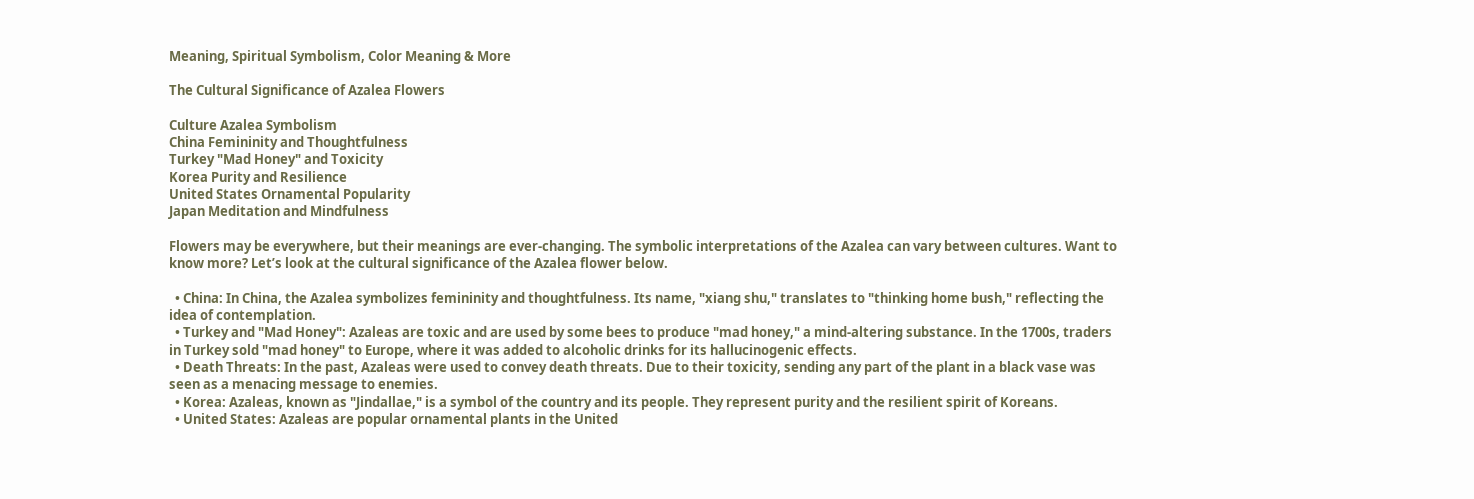Meaning, Spiritual Symbolism, Color Meaning & More

The Cultural Significance of Azalea Flowers

Culture Azalea Symbolism
China Femininity and Thoughtfulness
Turkey "Mad Honey" and Toxicity
Korea Purity and Resilience
United States Ornamental Popularity
Japan Meditation and Mindfulness

Flowers may be everywhere, but their meanings are ever-changing. The symbolic interpretations of the Azalea can vary between cultures. Want to know more? Let’s look at the cultural significance of the Azalea flower below.

  • China: In China, the Azalea symbolizes femininity and thoughtfulness. Its name, "xiang shu," translates to "thinking home bush," reflecting the idea of contemplation.
  • Turkey and "Mad Honey": Azaleas are toxic and are used by some bees to produce "mad honey," a mind-altering substance. In the 1700s, traders in Turkey sold "mad honey" to Europe, where it was added to alcoholic drinks for its hallucinogenic effects.
  • Death Threats: In the past, Azaleas were used to convey death threats. Due to their toxicity, sending any part of the plant in a black vase was seen as a menacing message to enemies.
  • Korea: Azaleas, known as "Jindallae," is a symbol of the country and its people. They represent purity and the resilient spirit of Koreans.
  • United States: Azaleas are popular ornamental plants in the United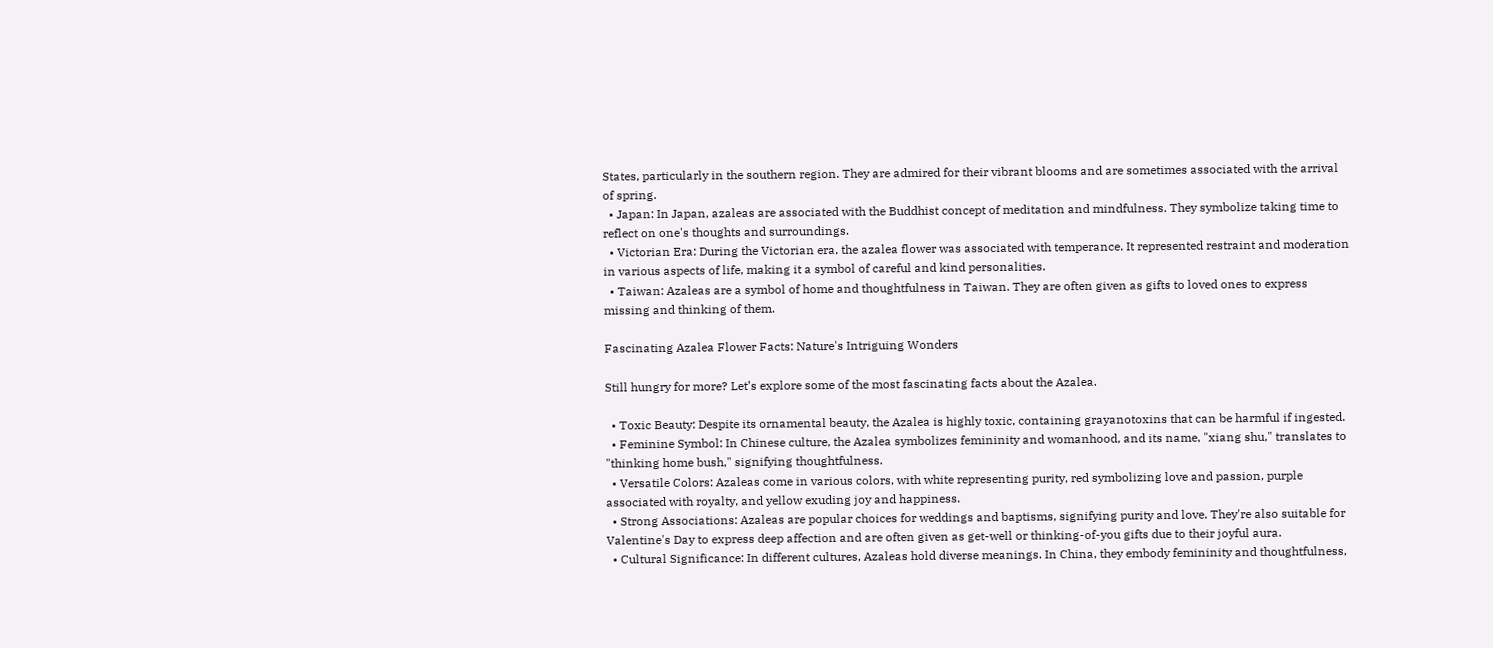States, particularly in the southern region. They are admired for their vibrant blooms and are sometimes associated with the arrival of spring.
  • Japan: In Japan, azaleas are associated with the Buddhist concept of meditation and mindfulness. They symbolize taking time to reflect on one's thoughts and surroundings.
  • Victorian Era: During the Victorian era, the azalea flower was associated with temperance. It represented restraint and moderation in various aspects of life, making it a symbol of careful and kind personalities.
  • Taiwan: Azaleas are a symbol of home and thoughtfulness in Taiwan. They are often given as gifts to loved ones to express missing and thinking of them.

Fascinating Azalea Flower Facts: Nature's Intriguing Wonders

Still hungry for more? Let’s explore some of the most fascinating facts about the Azalea.

  • Toxic Beauty: Despite its ornamental beauty, the Azalea is highly toxic, containing grayanotoxins that can be harmful if ingested.
  • Feminine Symbol: In Chinese culture, the Azalea symbolizes femininity and womanhood, and its name, "xiang shu," translates to "thinking home bush," signifying thoughtfulness.
  • Versatile Colors: Azaleas come in various colors, with white representing purity, red symbolizing love and passion, purple associated with royalty, and yellow exuding joy and happiness.
  • Strong Associations: Azaleas are popular choices for weddings and baptisms, signifying purity and love. They're also suitable for Valentine's Day to express deep affection and are often given as get-well or thinking-of-you gifts due to their joyful aura.
  • Cultural Significance: In different cultures, Azaleas hold diverse meanings. In China, they embody femininity and thoughtfulness,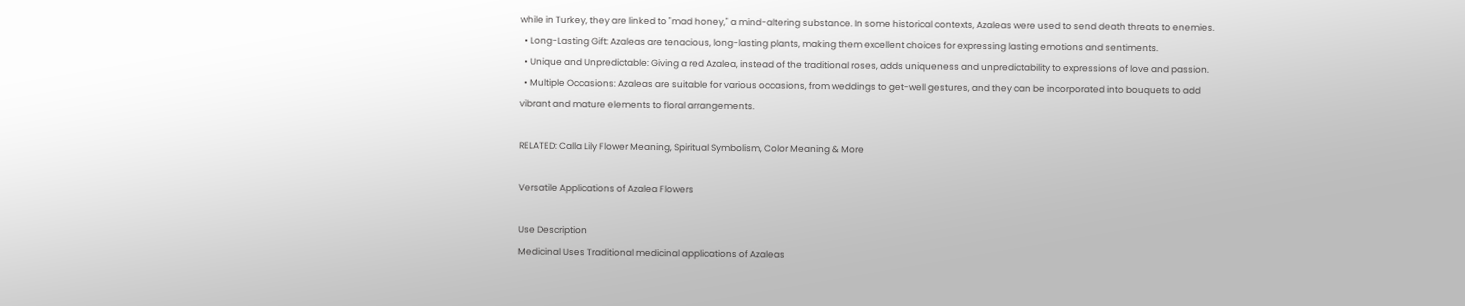while in Turkey, they are linked to "mad honey," a mind-altering substance. In some historical contexts, Azaleas were used to send death threats to enemies.
  • Long-Lasting Gift: Azaleas are tenacious, long-lasting plants, making them excellent choices for expressing lasting emotions and sentiments.
  • Unique and Unpredictable: Giving a red Azalea, instead of the traditional roses, adds uniqueness and unpredictability to expressions of love and passion.
  • Multiple Occasions: Azaleas are suitable for various occasions, from weddings to get-well gestures, and they can be incorporated into bouquets to add vibrant and mature elements to floral arrangements.

RELATED: Calla Lily Flower Meaning, Spiritual Symbolism, Color Meaning & More

Versatile Applications of Azalea Flowers

Use Description
Medicinal Uses Traditional medicinal applications of Azaleas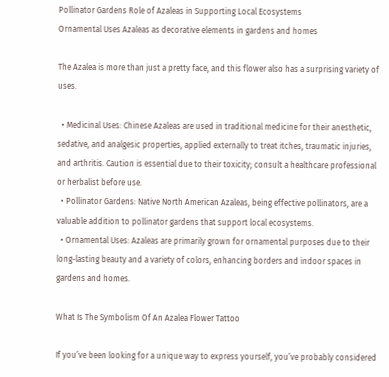Pollinator Gardens Role of Azaleas in Supporting Local Ecosystems
Ornamental Uses Azaleas as decorative elements in gardens and homes

The Azalea is more than just a pretty face, and this flower also has a surprising variety of uses.

  • Medicinal Uses: Chinese Azaleas are used in traditional medicine for their anesthetic, sedative, and analgesic properties, applied externally to treat itches, traumatic injuries, and arthritis. Caution is essential due to their toxicity; consult a healthcare professional or herbalist before use.
  • Pollinator Gardens: Native North American Azaleas, being effective pollinators, are a valuable addition to pollinator gardens that support local ecosystems.
  • Ornamental Uses: Azaleas are primarily grown for ornamental purposes due to their long-lasting beauty and a variety of colors, enhancing borders and indoor spaces in gardens and homes.

What Is The Symbolism Of An Azalea Flower Tattoo

If you’ve been looking for a unique way to express yourself, you’ve probably considered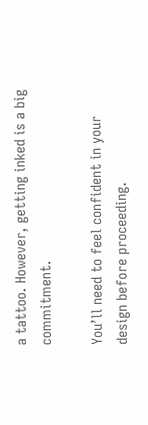a tattoo. However, getting inked is a big commitment.

You’ll need to feel confident in your design before proceeding.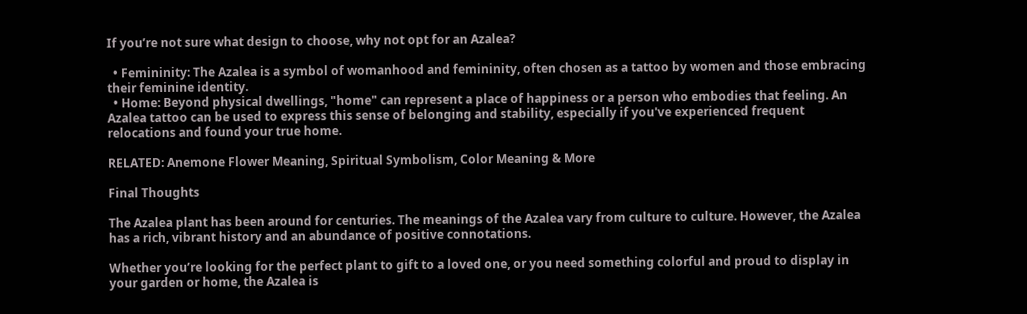If you’re not sure what design to choose, why not opt for an Azalea?

  • Femininity: The Azalea is a symbol of womanhood and femininity, often chosen as a tattoo by women and those embracing their feminine identity.
  • Home: Beyond physical dwellings, "home" can represent a place of happiness or a person who embodies that feeling. An Azalea tattoo can be used to express this sense of belonging and stability, especially if you've experienced frequent relocations and found your true home.

RELATED: Anemone Flower Meaning, Spiritual Symbolism, Color Meaning & More

Final Thoughts

The Azalea plant has been around for centuries. The meanings of the Azalea vary from culture to culture. However, the Azalea has a rich, vibrant history and an abundance of positive connotations.

Whether you’re looking for the perfect plant to gift to a loved one, or you need something colorful and proud to display in your garden or home, the Azalea is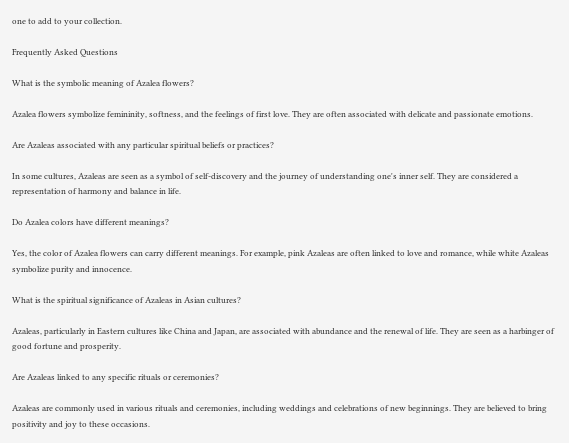one to add to your collection.

Frequently Asked Questions

What is the symbolic meaning of Azalea flowers?

Azalea flowers symbolize femininity, softness, and the feelings of first love. They are often associated with delicate and passionate emotions.

Are Azaleas associated with any particular spiritual beliefs or practices?

In some cultures, Azaleas are seen as a symbol of self-discovery and the journey of understanding one's inner self. They are considered a representation of harmony and balance in life.

Do Azalea colors have different meanings?

Yes, the color of Azalea flowers can carry different meanings. For example, pink Azaleas are often linked to love and romance, while white Azaleas symbolize purity and innocence.

What is the spiritual significance of Azaleas in Asian cultures?

Azaleas, particularly in Eastern cultures like China and Japan, are associated with abundance and the renewal of life. They are seen as a harbinger of good fortune and prosperity.

Are Azaleas linked to any specific rituals or ceremonies?

Azaleas are commonly used in various rituals and ceremonies, including weddings and celebrations of new beginnings. They are believed to bring positivity and joy to these occasions.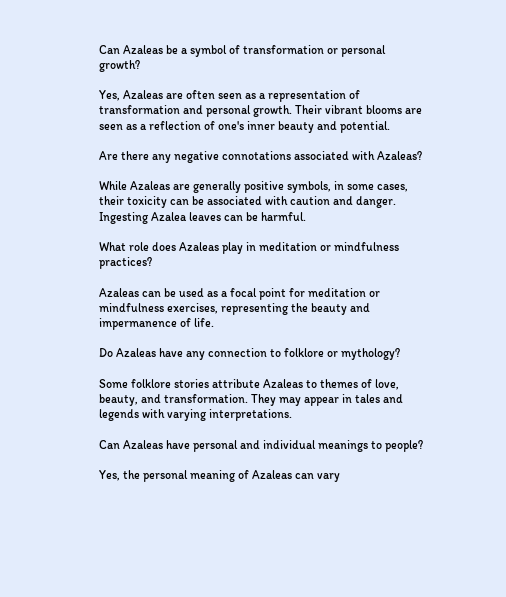Can Azaleas be a symbol of transformation or personal growth?

Yes, Azaleas are often seen as a representation of transformation and personal growth. Their vibrant blooms are seen as a reflection of one's inner beauty and potential.

Are there any negative connotations associated with Azaleas?

While Azaleas are generally positive symbols, in some cases, their toxicity can be associated with caution and danger. Ingesting Azalea leaves can be harmful.

What role does Azaleas play in meditation or mindfulness practices?

Azaleas can be used as a focal point for meditation or mindfulness exercises, representing the beauty and impermanence of life.

Do Azaleas have any connection to folklore or mythology?

Some folklore stories attribute Azaleas to themes of love, beauty, and transformation. They may appear in tales and legends with varying interpretations.

Can Azaleas have personal and individual meanings to people?

Yes, the personal meaning of Azaleas can vary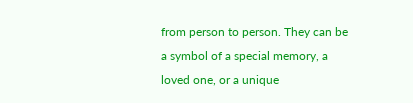from person to person. They can be a symbol of a special memory, a loved one, or a unique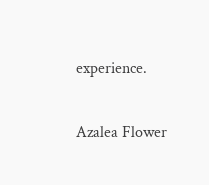experience.

Azalea Flower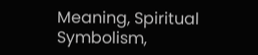Meaning, Spiritual Symbolism,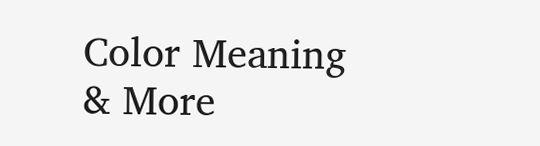Color Meaning & More